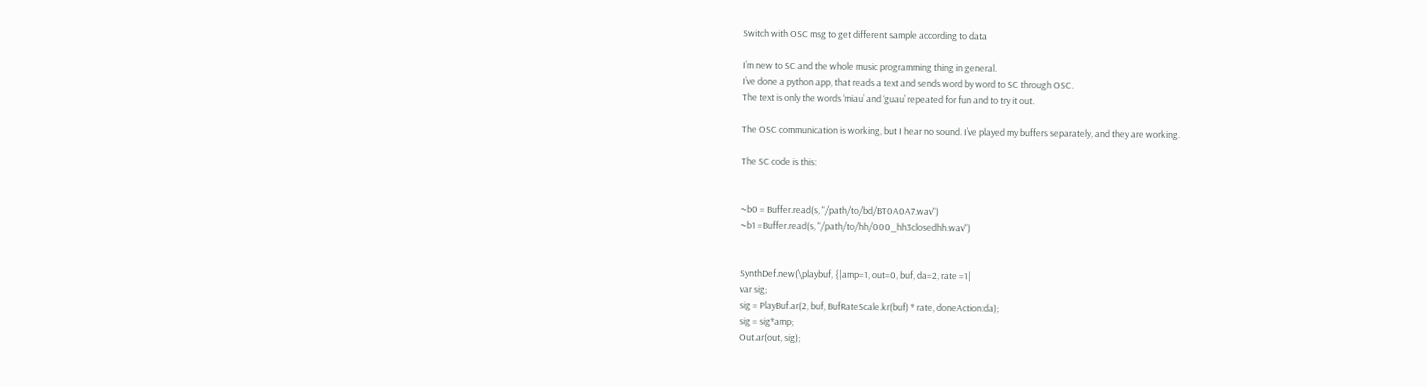Switch with OSC msg to get different sample according to data

I’m new to SC and the whole music programming thing in general.
I’ve done a python app, that reads a text and sends word by word to SC through OSC.
The text is only the words ‘miau’ and ‘guau’ repeated for fun and to try it out.

The OSC communication is working, but I hear no sound. I’ve played my buffers separately, and they are working.

The SC code is this:


~b0 = Buffer.read(s, "/path/to/bd/BT0A0A7.wav")
~b1 =Buffer.read(s, "/path/to/hh/000_hh3closedhh.wav")


SynthDef.new(\playbuf, {|amp=1, out=0, buf, da=2, rate =1|
var sig;
sig = PlayBuf.ar(2, buf, BufRateScale.kr(buf) * rate, doneAction:da);
sig = sig*amp;
Out.ar(out, sig);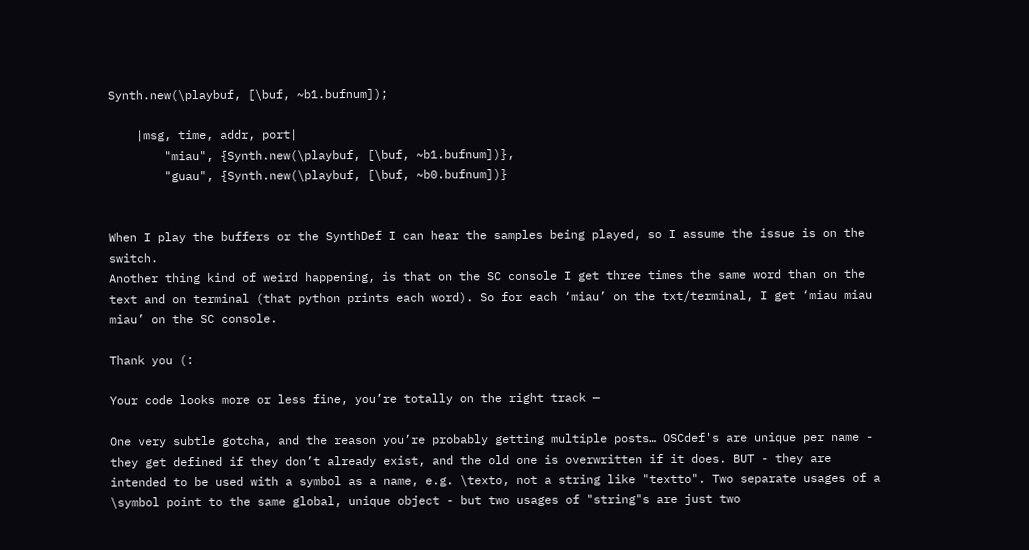Synth.new(\playbuf, [\buf, ~b1.bufnum]);

    |msg, time, addr, port|
        "miau", {Synth.new(\playbuf, [\buf, ~b1.bufnum])},
        "guau", {Synth.new(\playbuf, [\buf, ~b0.bufnum])}


When I play the buffers or the SynthDef I can hear the samples being played, so I assume the issue is on the switch.
Another thing kind of weird happening, is that on the SC console I get three times the same word than on the text and on terminal (that python prints each word). So for each ‘miau’ on the txt/terminal, I get ‘miau miau miau’ on the SC console.

Thank you (:

Your code looks more or less fine, you’re totally on the right track —

One very subtle gotcha, and the reason you’re probably getting multiple posts… OSCdef's are unique per name - they get defined if they don’t already exist, and the old one is overwritten if it does. BUT - they are intended to be used with a symbol as a name, e.g. \texto, not a string like "textto". Two separate usages of a \symbol point to the same global, unique object - but two usages of "string"s are just two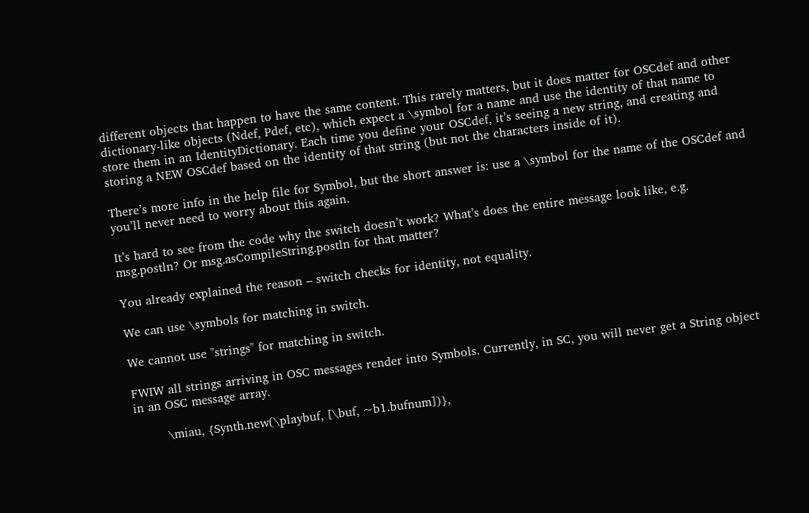different objects that happen to have the same content. This rarely matters, but it does matter for OSCdef and other dictionary-like objects (Ndef, Pdef, etc), which expect a \symbol for a name and use the identity of that name to store them in an IdentityDictionary. Each time you define your OSCdef, it’s seeing a new string, and creating and storing a NEW OSCdef based on the identity of that string (but not the characters inside of it).

There’s more info in the help file for Symbol, but the short answer is: use a \symbol for the name of the OSCdef and you’ll never need to worry about this again.

It’s hard to see from the code why the switch doesn’t work? What’s does the entire message look like, e.g. msg.postln? Or msg.asCompileString.postln for that matter?

You already explained the reason – switch checks for identity, not equality.

We can use \symbols for matching in switch.

We cannot use "strings" for matching in switch.

FWIW all strings arriving in OSC messages render into Symbols. Currently, in SC, you will never get a String object in an OSC message array.

        \miau, {Synth.new(\playbuf, [\buf, ~b1.bufnum])},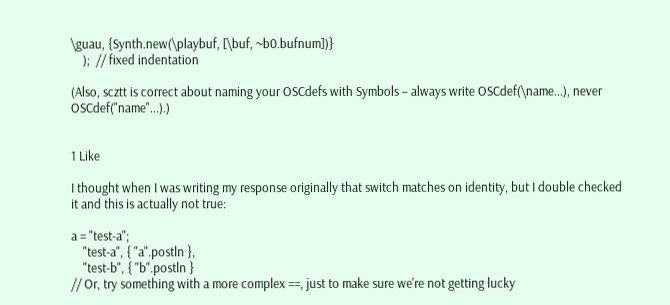\guau, {Synth.new(\playbuf, [\buf, ~b0.bufnum])}
    );  // fixed indentation

(Also, scztt is correct about naming your OSCdefs with Symbols – always write OSCdef(\name...), never OSCdef("name"...).)


1 Like

I thought when I was writing my response originally that switch matches on identity, but I double checked it and this is actually not true:

a = "test-a";
    "test-a", { "a".postln },
    "test-b", { "b".postln }
// Or, try something with a more complex ==, just to make sure we're not getting lucky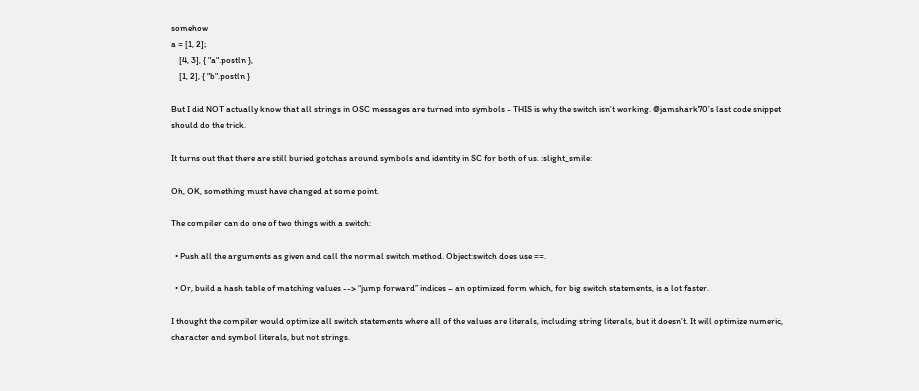somehow
a = [1, 2];
    [4, 3], { "a".postln },
    [1, 2], { "b".postln }

But I did NOT actually know that all strings in OSC messages are turned into symbols - THIS is why the switch isn’t working. @jamshark70’s last code snippet should do the trick.

It turns out that there are still buried gotchas around symbols and identity in SC for both of us. :slight_smile:

Oh, OK, something must have changed at some point.

The compiler can do one of two things with a switch:

  • Push all the arguments as given and call the normal switch method. Object:switch does use ==.

  • Or, build a hash table of matching values --> “jump forward” indices – an optimized form which, for big switch statements, is a lot faster.

I thought the compiler would optimize all switch statements where all of the values are literals, including string literals, but it doesn’t. It will optimize numeric, character and symbol literals, but not strings.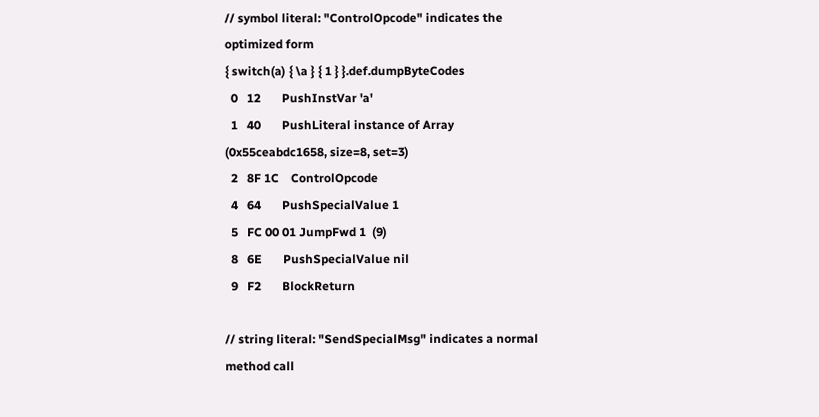// symbol literal: "ControlOpcode" indicates the optimized form
{ switch(a) { \a } { 1 } }.def.dumpByteCodes
  0   12       PushInstVar 'a'
  1   40       PushLiteral instance of Array (0x55ceabdc1658, size=8, set=3)
  2   8F 1C    ControlOpcode
  4   64       PushSpecialValue 1
  5   FC 00 01 JumpFwd 1  (9)
  8   6E       PushSpecialValue nil
  9   F2       BlockReturn

// string literal: "SendSpecialMsg" indicates a normal method call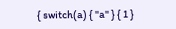{ switch(a) { "a" } { 1 }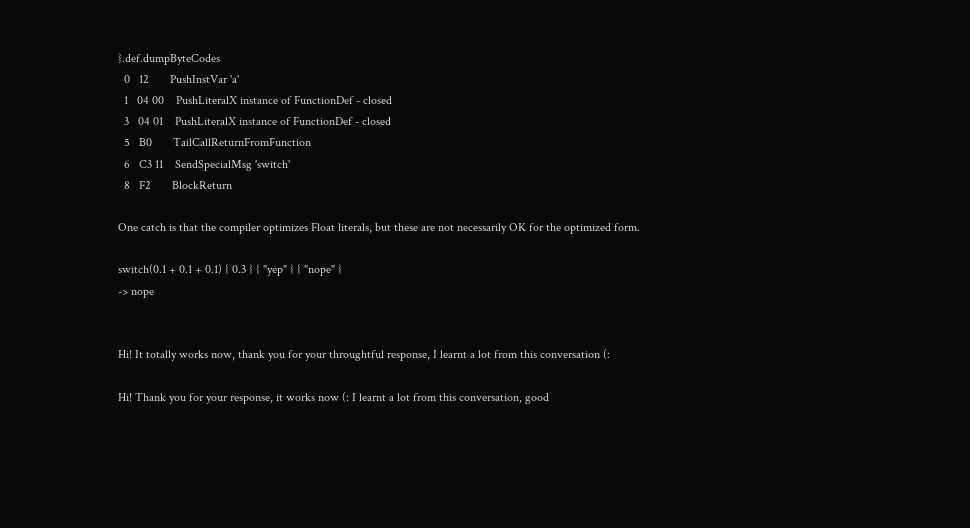}.def.dumpByteCodes
  0   12       PushInstVar 'a'
  1   04 00    PushLiteralX instance of FunctionDef - closed
  3   04 01    PushLiteralX instance of FunctionDef - closed
  5   B0       TailCallReturnFromFunction
  6   C3 11    SendSpecialMsg 'switch'
  8   F2       BlockReturn

One catch is that the compiler optimizes Float literals, but these are not necessarily OK for the optimized form.

switch(0.1 + 0.1 + 0.1) { 0.3 } { "yep" } { "nope" }
-> nope


Hi! It totally works now, thank you for your throughtful response, I learnt a lot from this conversation (:

Hi! Thank you for your response, it works now (: I learnt a lot from this conversation, good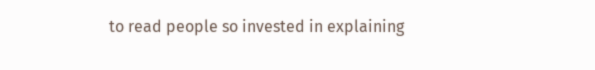to read people so invested in explaining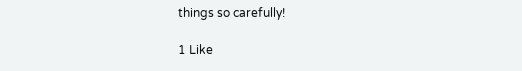things so carefully!

1 Like